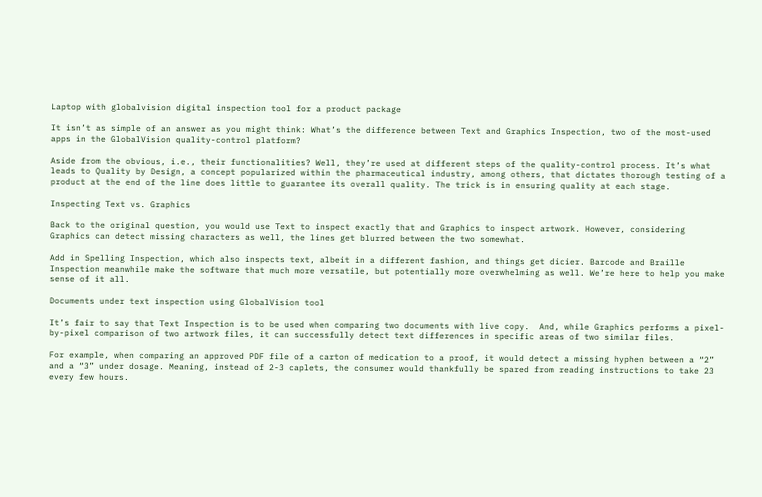Laptop with globalvision digital inspection tool for a product package

It isn’t as simple of an answer as you might think: What’s the difference between Text and Graphics Inspection, two of the most-used apps in the GlobalVision quality-control platform?

Aside from the obvious, i.e., their functionalities? Well, they’re used at different steps of the quality-control process. It’s what leads to Quality by Design, a concept popularized within the pharmaceutical industry, among others, that dictates thorough testing of a product at the end of the line does little to guarantee its overall quality. The trick is in ensuring quality at each stage.

Inspecting Text vs. Graphics

Back to the original question, you would use Text to inspect exactly that and Graphics to inspect artwork. However, considering Graphics can detect missing characters as well, the lines get blurred between the two somewhat.

Add in Spelling Inspection, which also inspects text, albeit in a different fashion, and things get dicier. Barcode and Braille Inspection meanwhile make the software that much more versatile, but potentially more overwhelming as well. We’re here to help you make sense of it all.

Documents under text inspection using GlobalVision tool

It’s fair to say that Text Inspection is to be used when comparing two documents with live copy.  And, while Graphics performs a pixel-by-pixel comparison of two artwork files, it can successfully detect text differences in specific areas of two similar files.

For example, when comparing an approved PDF file of a carton of medication to a proof, it would detect a missing hyphen between a “2” and a “3” under dosage. Meaning, instead of 2-3 caplets, the consumer would thankfully be spared from reading instructions to take 23 every few hours.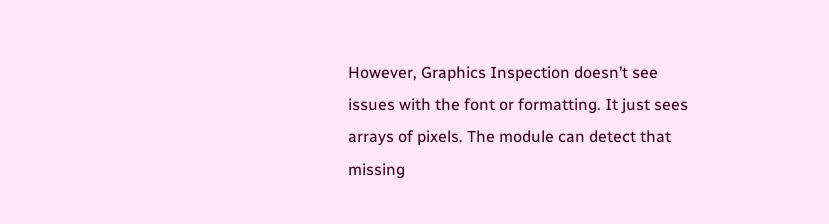However, Graphics Inspection doesn’t see issues with the font or formatting. It just sees arrays of pixels. The module can detect that missing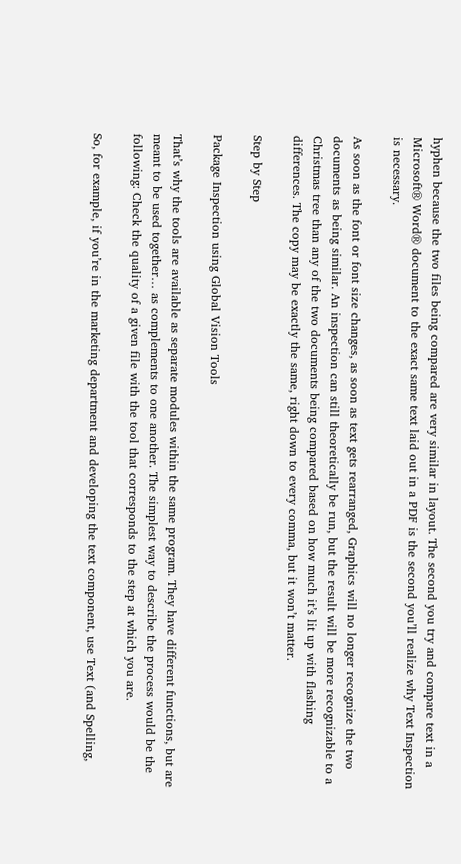hyphen because the two files being compared are very similar in layout. The second you try and compare text in a Microsoft® Word® document to the exact same text laid out in a PDF is the second you’ll realize why Text Inspection is necessary.

As soon as the font or font size changes, as soon as text gets rearranged, Graphics will no longer recognize the two documents as being similar. An inspection can still theoretically be run, but the result will be more recognizable to a Christmas tree than any of the two documents being compared based on how much it’s lit up with flashing differences. The copy may be exactly the same, right down to every comma, but it won’t matter.

Step by Step

Package Inspection using Global Vision Tools

That’s why the tools are available as separate modules within the same program. They have different functions, but are meant to be used together… as complements to one another. The simplest way to describe the process would be the following: Check the quality of a given file with the tool that corresponds to the step at which you are.

So, for example, if you’re in the marketing department and developing the text component, use Text (and Spelling,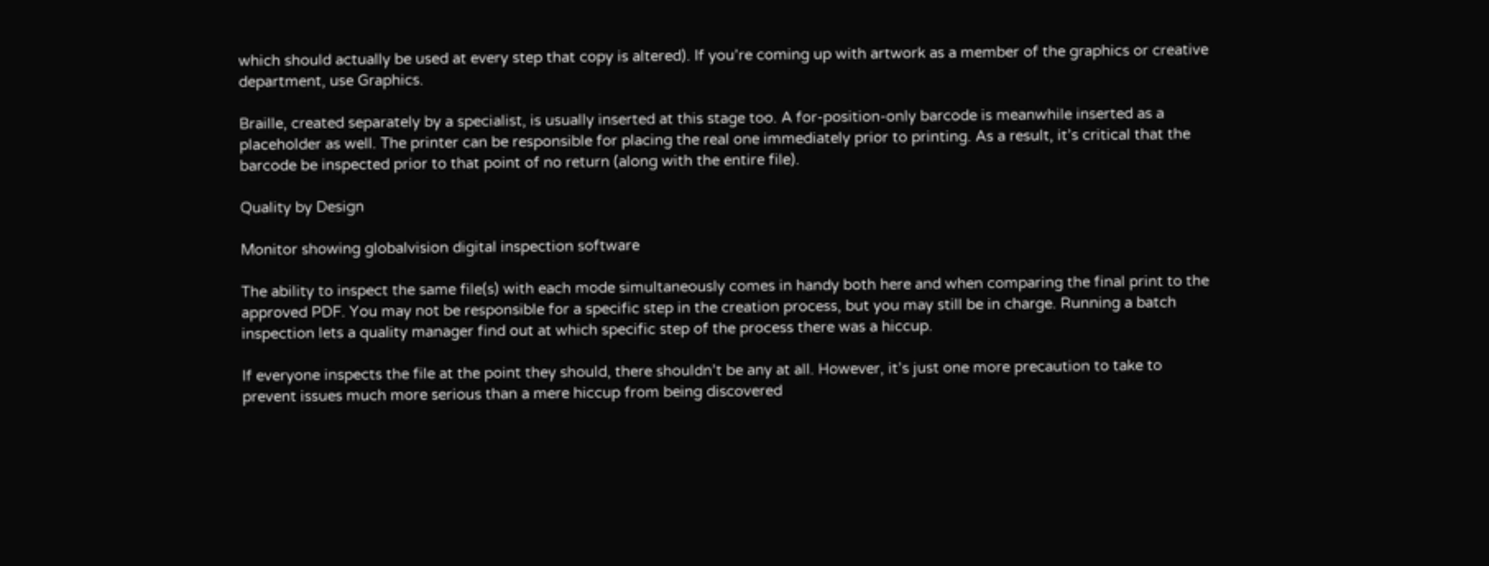which should actually be used at every step that copy is altered). If you’re coming up with artwork as a member of the graphics or creative department, use Graphics.

Braille, created separately by a specialist, is usually inserted at this stage too. A for-position-only barcode is meanwhile inserted as a placeholder as well. The printer can be responsible for placing the real one immediately prior to printing. As a result, it’s critical that the barcode be inspected prior to that point of no return (along with the entire file).

Quality by Design

Monitor showing globalvision digital inspection software

The ability to inspect the same file(s) with each mode simultaneously comes in handy both here and when comparing the final print to the approved PDF. You may not be responsible for a specific step in the creation process, but you may still be in charge. Running a batch inspection lets a quality manager find out at which specific step of the process there was a hiccup.

If everyone inspects the file at the point they should, there shouldn’t be any at all. However, it’s just one more precaution to take to prevent issues much more serious than a mere hiccup from being discovered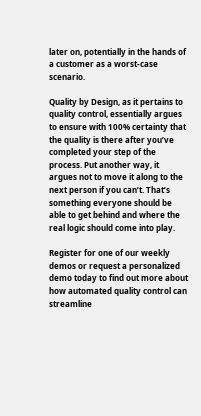later on, potentially in the hands of a customer as a worst-case scenario.

Quality by Design, as it pertains to quality control, essentially argues to ensure with 100% certainty that the quality is there after you’ve completed your step of the process. Put another way, it argues not to move it along to the next person if you can’t. That’s something everyone should be able to get behind and where the real logic should come into play.

Register for one of our weekly demos or request a personalized demo today to find out more about how automated quality control can streamline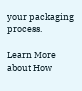your packaging process.

Learn More about How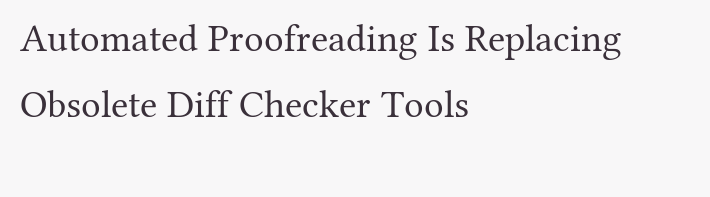Automated Proofreading Is Replacing Obsolete Diff Checker Tools